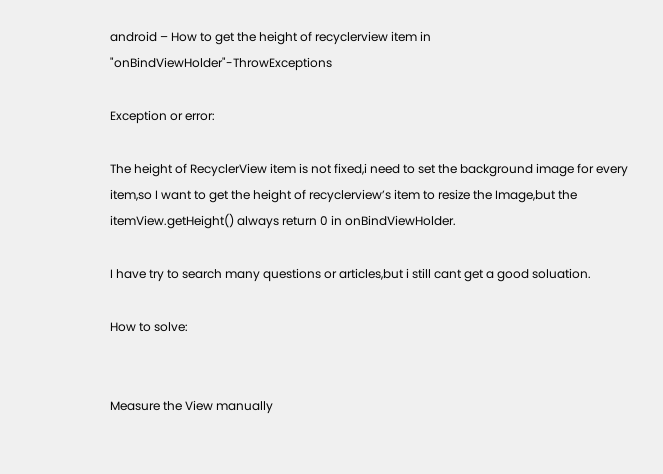android – How to get the height of recyclerview item in "onBindViewHolder"-ThrowExceptions

Exception or error:

The height of RecyclerView item is not fixed,i need to set the background image for every item,so I want to get the height of recyclerview’s item to resize the Image,but the itemView.getHeight() always return 0 in onBindViewHolder.

I have try to search many questions or articles,but i still cant get a good soluation.

How to solve:


Measure the View manually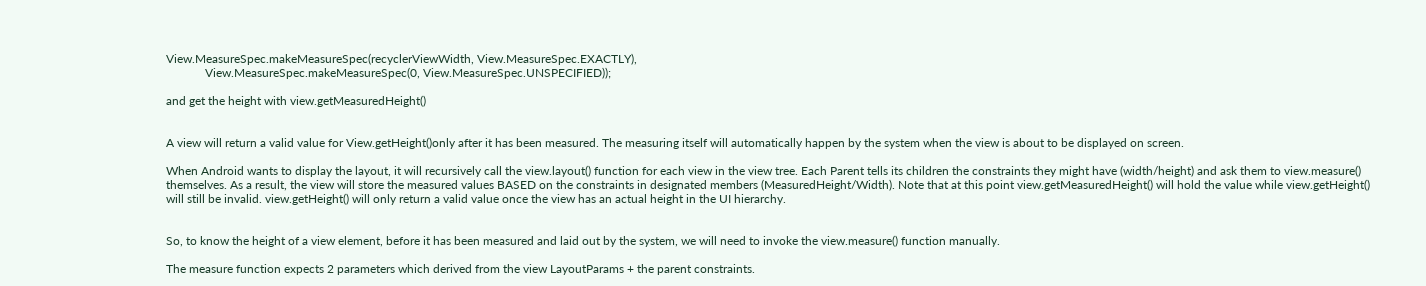View.MeasureSpec.makeMeasureSpec(recyclerViewWidth, View.MeasureSpec.EXACTLY),
             View.MeasureSpec.makeMeasureSpec(0, View.MeasureSpec.UNSPECIFIED));

and get the height with view.getMeasuredHeight()


A view will return a valid value for View.getHeight()only after it has been measured. The measuring itself will automatically happen by the system when the view is about to be displayed on screen.

When Android wants to display the layout, it will recursively call the view.layout() function for each view in the view tree. Each Parent tells its children the constraints they might have (width/height) and ask them to view.measure() themselves. As a result, the view will store the measured values BASED on the constraints in designated members (MeasuredHeight/Width). Note that at this point view.getMeasuredHeight() will hold the value while view.getHeight() will still be invalid. view.getHeight() will only return a valid value once the view has an actual height in the UI hierarchy.


So, to know the height of a view element, before it has been measured and laid out by the system, we will need to invoke the view.measure() function manually.

The measure function expects 2 parameters which derived from the view LayoutParams + the parent constraints.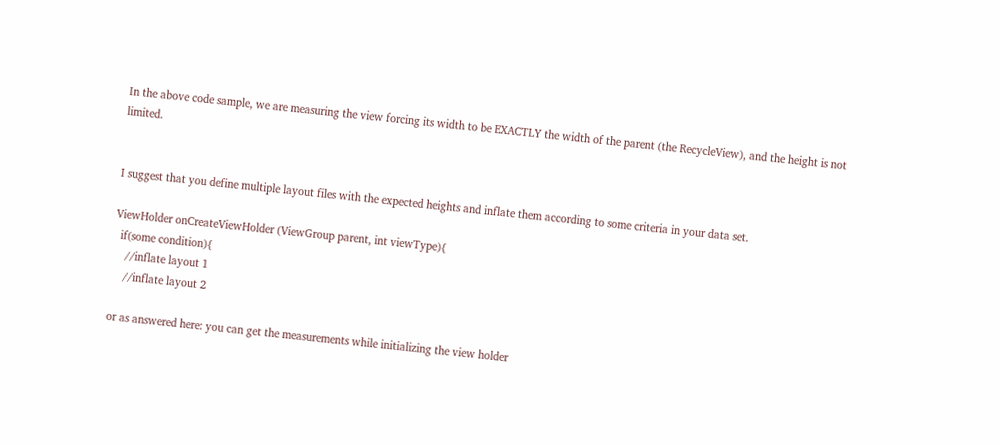In the above code sample, we are measuring the view forcing its width to be EXACTLY the width of the parent (the RecycleView), and the height is not limited.


I suggest that you define multiple layout files with the expected heights and inflate them according to some criteria in your data set.

ViewHolder onCreateViewHolder (ViewGroup parent, int viewType){
  if(some condition){
    //inflate layout 1
    //inflate layout 2

or as answered here: you can get the measurements while initializing the view holder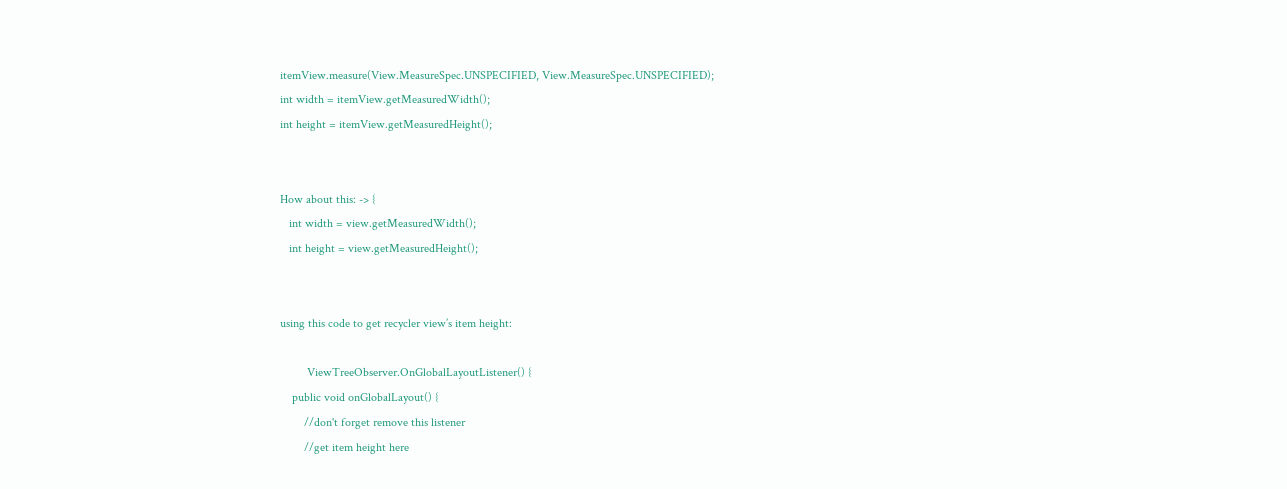itemView.measure(View.MeasureSpec.UNSPECIFIED, View.MeasureSpec.UNSPECIFIED);
int width = itemView.getMeasuredWidth();
int height = itemView.getMeasuredHeight();


How about this: -> {
   int width = view.getMeasuredWidth();
   int height = view.getMeasuredHeight();


using this code to get recycler view’s item height:

         ViewTreeObserver.OnGlobalLayoutListener() {
    public void onGlobalLayout() {
        //don't forget remove this listener
        //get item height here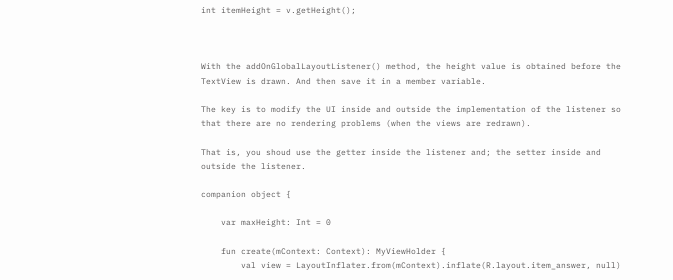int itemHeight = v.getHeight();



With the addOnGlobalLayoutListener() method, the height value is obtained before the TextView is drawn. And then save it in a member variable.

The key is to modify the UI inside and outside the implementation of the listener so that there are no rendering problems (when the views are redrawn).

That is, you shoud use the getter inside the listener and; the setter inside and outside the listener.

companion object {

    var maxHeight: Int = 0

    fun create(mContext: Context): MyViewHolder {
        val view = LayoutInflater.from(mContext).inflate(R.layout.item_answer, null)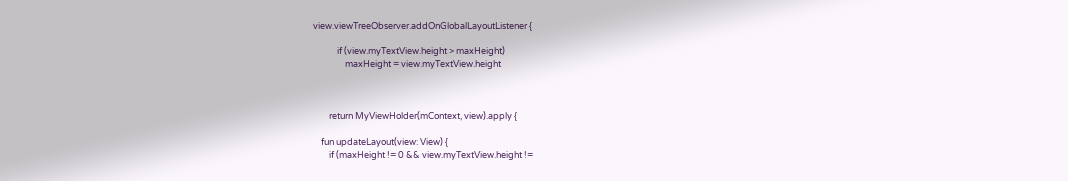view.viewTreeObserver.addOnGlobalLayoutListener {

            if (view.myTextView.height > maxHeight)
                maxHeight = view.myTextView.height



        return MyViewHolder(mContext, view).apply {

    fun updateLayout(view: View) {
        if (maxHeight != 0 && view.myTextView.height !=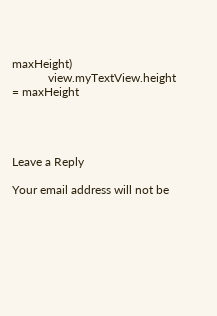maxHeight)
            view.myTextView.height = maxHeight




Leave a Reply

Your email address will not be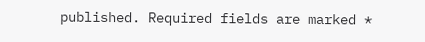published. Required fields are marked *